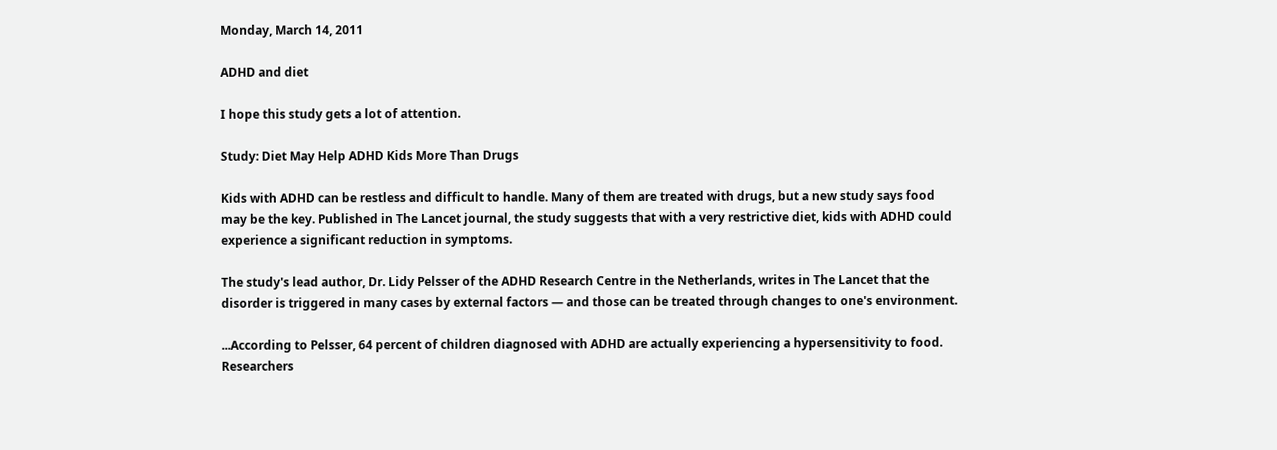Monday, March 14, 2011

ADHD and diet

I hope this study gets a lot of attention.

Study: Diet May Help ADHD Kids More Than Drugs

Kids with ADHD can be restless and difficult to handle. Many of them are treated with drugs, but a new study says food may be the key. Published in The Lancet journal, the study suggests that with a very restrictive diet, kids with ADHD could experience a significant reduction in symptoms.

The study's lead author, Dr. Lidy Pelsser of the ADHD Research Centre in the Netherlands, writes in The Lancet that the disorder is triggered in many cases by external factors — and those can be treated through changes to one's environment.

...According to Pelsser, 64 percent of children diagnosed with ADHD are actually experiencing a hypersensitivity to food. Researchers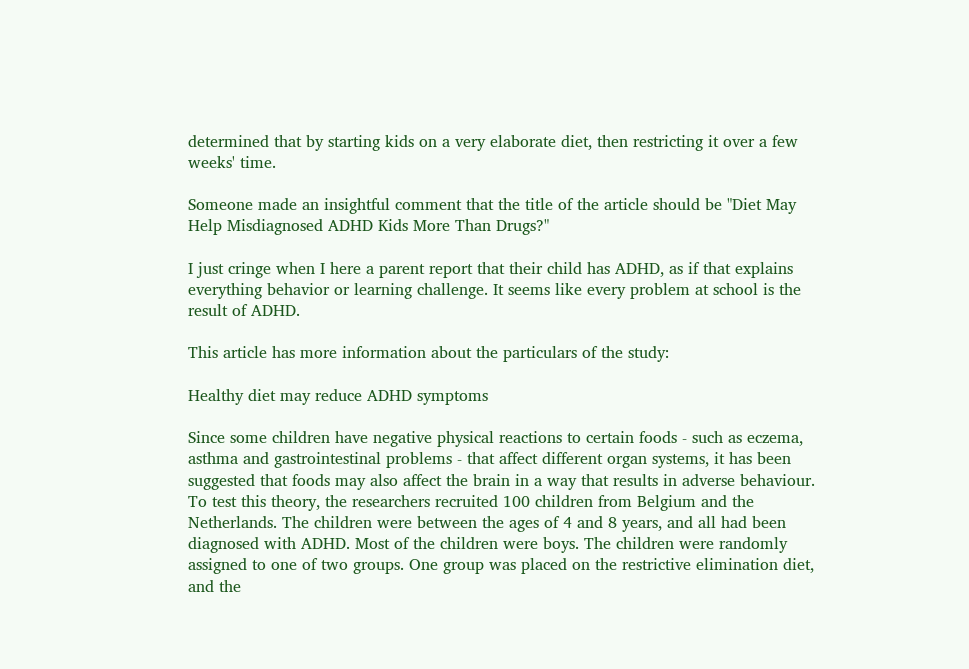determined that by starting kids on a very elaborate diet, then restricting it over a few weeks' time.

Someone made an insightful comment that the title of the article should be "Diet May Help Misdiagnosed ADHD Kids More Than Drugs?"

I just cringe when I here a parent report that their child has ADHD, as if that explains everything behavior or learning challenge. It seems like every problem at school is the result of ADHD.

This article has more information about the particulars of the study:

Healthy diet may reduce ADHD symptoms

Since some children have negative physical reactions to certain foods - such as eczema, asthma and gastrointestinal problems - that affect different organ systems, it has been suggested that foods may also affect the brain in a way that results in adverse behaviour. To test this theory, the researchers recruited 100 children from Belgium and the Netherlands. The children were between the ages of 4 and 8 years, and all had been diagnosed with ADHD. Most of the children were boys. The children were randomly assigned to one of two groups. One group was placed on the restrictive elimination diet, and the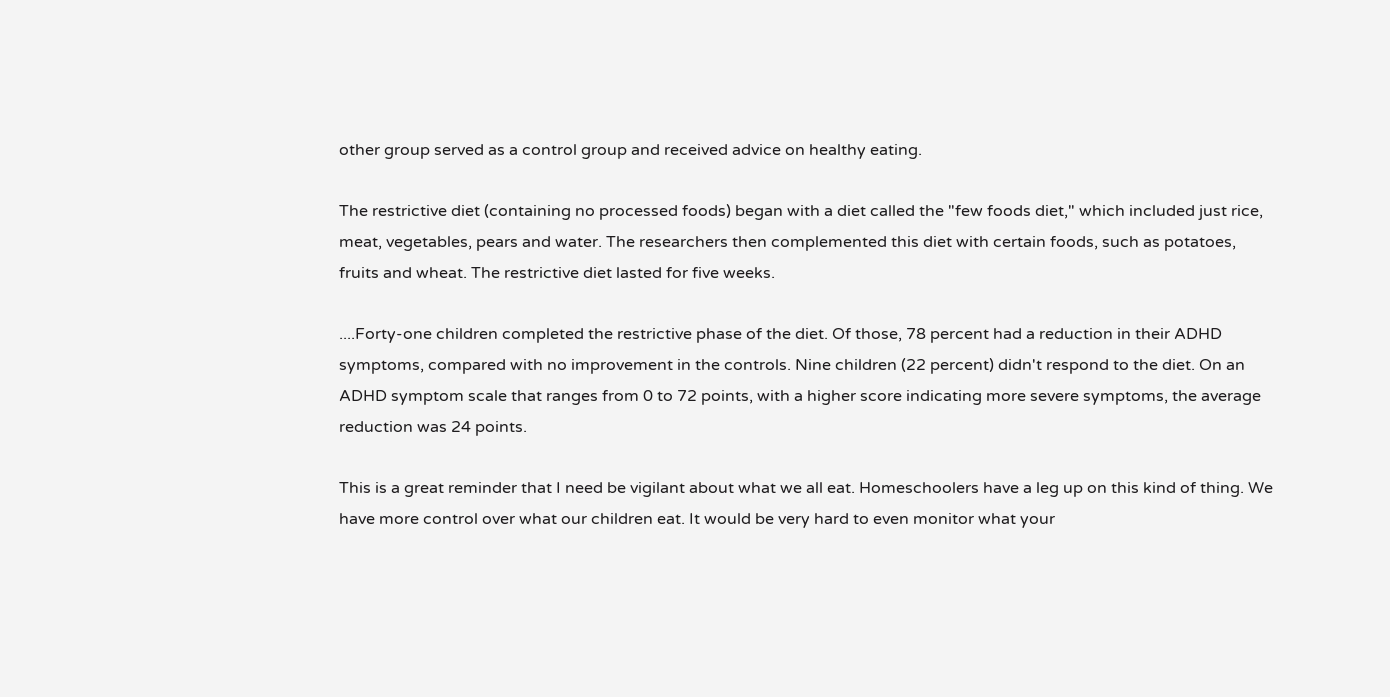other group served as a control group and received advice on healthy eating.

The restrictive diet (containing no processed foods) began with a diet called the "few foods diet," which included just rice, meat, vegetables, pears and water. The researchers then complemented this diet with certain foods, such as potatoes, fruits and wheat. The restrictive diet lasted for five weeks.

....Forty-one children completed the restrictive phase of the diet. Of those, 78 percent had a reduction in their ADHD symptoms, compared with no improvement in the controls. Nine children (22 percent) didn't respond to the diet. On an ADHD symptom scale that ranges from 0 to 72 points, with a higher score indicating more severe symptoms, the average reduction was 24 points.

This is a great reminder that I need be vigilant about what we all eat. Homeschoolers have a leg up on this kind of thing. We have more control over what our children eat. It would be very hard to even monitor what your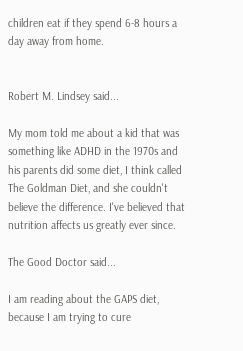children eat if they spend 6-8 hours a day away from home.


Robert M. Lindsey said...

My mom told me about a kid that was something like ADHD in the 1970s and his parents did some diet, I think called The Goldman Diet, and she couldn't believe the difference. I've believed that nutrition affects us greatly ever since.

The Good Doctor said...

I am reading about the GAPS diet, because I am trying to cure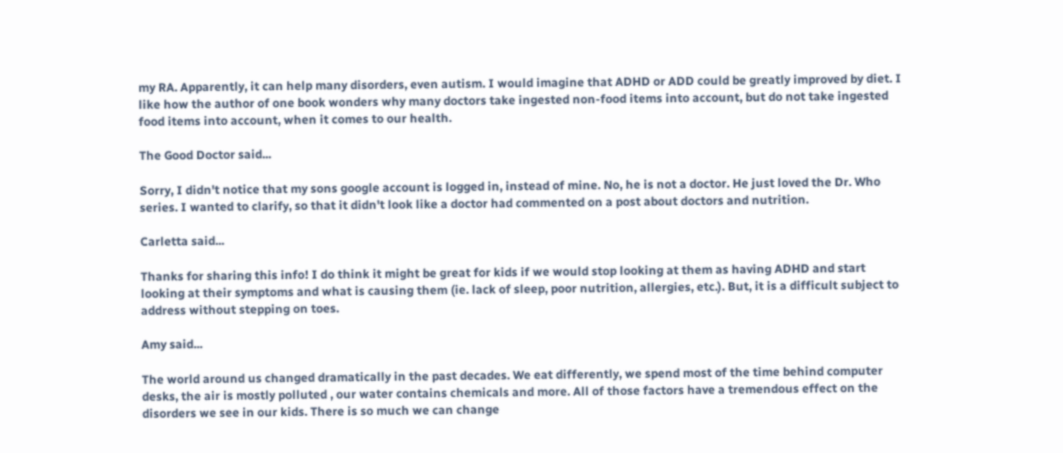my RA. Apparently, it can help many disorders, even autism. I would imagine that ADHD or ADD could be greatly improved by diet. I like how the author of one book wonders why many doctors take ingested non-food items into account, but do not take ingested food items into account, when it comes to our health.

The Good Doctor said...

Sorry, I didn't notice that my sons google account is logged in, instead of mine. No, he is not a doctor. He just loved the Dr. Who series. I wanted to clarify, so that it didn't look like a doctor had commented on a post about doctors and nutrition.

Carletta said...

Thanks for sharing this info! I do think it might be great for kids if we would stop looking at them as having ADHD and start looking at their symptoms and what is causing them (ie. lack of sleep, poor nutrition, allergies, etc.). But, it is a difficult subject to address without stepping on toes.

Amy said...

The world around us changed dramatically in the past decades. We eat differently, we spend most of the time behind computer desks, the air is mostly polluted , our water contains chemicals and more. All of those factors have a tremendous effect on the disorders we see in our kids. There is so much we can change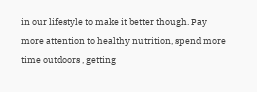in our lifestyle to make it better though. Pay more attention to healthy nutrition, spend more time outdoors , getting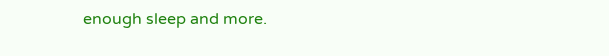enough sleep and more.